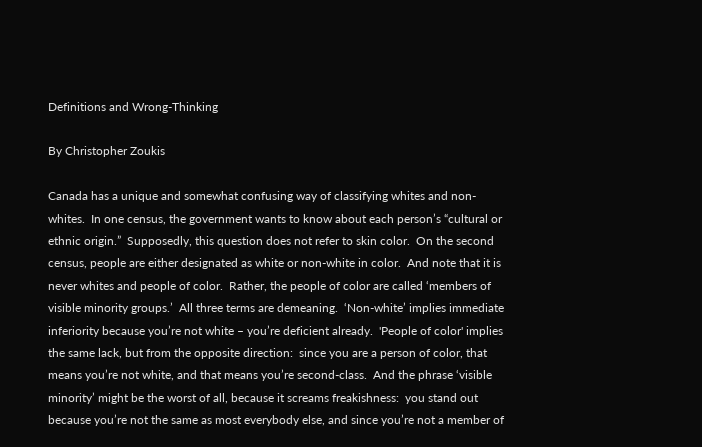Definitions and Wrong-Thinking

By Christopher Zoukis

Canada has a unique and somewhat confusing way of classifying whites and non-whites.  In one census, the government wants to know about each person’s “cultural or ethnic origin.”  Supposedly, this question does not refer to skin color.  On the second census, people are either designated as white or non-white in color.  And note that it is never whites and people of color.  Rather, the people of color are called ‘members of visible minority groups.’  All three terms are demeaning.  ‘Non-white’ implies immediate inferiority because you’re not white – you’re deficient already.  'People of color' implies the same lack, but from the opposite direction:  since you are a person of color, that means you’re not white, and that means you’re second-class.  And the phrase ‘visible minority’ might be the worst of all, because it screams freakishness:  you stand out because you’re not the same as most everybody else, and since you’re not a member of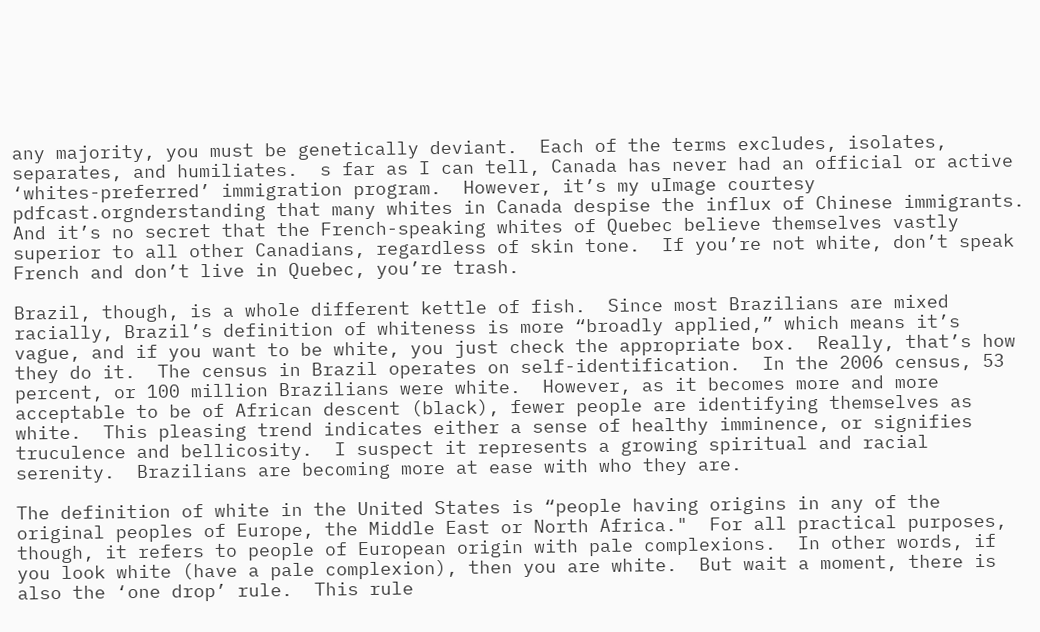any majority, you must be genetically deviant.  Each of the terms excludes, isolates, separates, and humiliates.  s far as I can tell, Canada has never had an official or active ‘whites-preferred’ immigration program.  However, it’s my uImage courtesy pdfcast.orgnderstanding that many whites in Canada despise the influx of Chinese immigrants.  And it’s no secret that the French-speaking whites of Quebec believe themselves vastly superior to all other Canadians, regardless of skin tone.  If you’re not white, don’t speak French and don’t live in Quebec, you’re trash.

Brazil, though, is a whole different kettle of fish.  Since most Brazilians are mixed racially, Brazil’s definition of whiteness is more “broadly applied,” which means it’s vague, and if you want to be white, you just check the appropriate box.  Really, that’s how they do it.  The census in Brazil operates on self-identification.  In the 2006 census, 53 percent, or 100 million Brazilians were white.  However, as it becomes more and more acceptable to be of African descent (black), fewer people are identifying themselves as white.  This pleasing trend indicates either a sense of healthy imminence, or signifies truculence and bellicosity.  I suspect it represents a growing spiritual and racial serenity.  Brazilians are becoming more at ease with who they are.

The definition of white in the United States is “people having origins in any of the original peoples of Europe, the Middle East or North Africa."  For all practical purposes, though, it refers to people of European origin with pale complexions.  In other words, if you look white (have a pale complexion), then you are white.  But wait a moment, there is also the ‘one drop’ rule.  This rule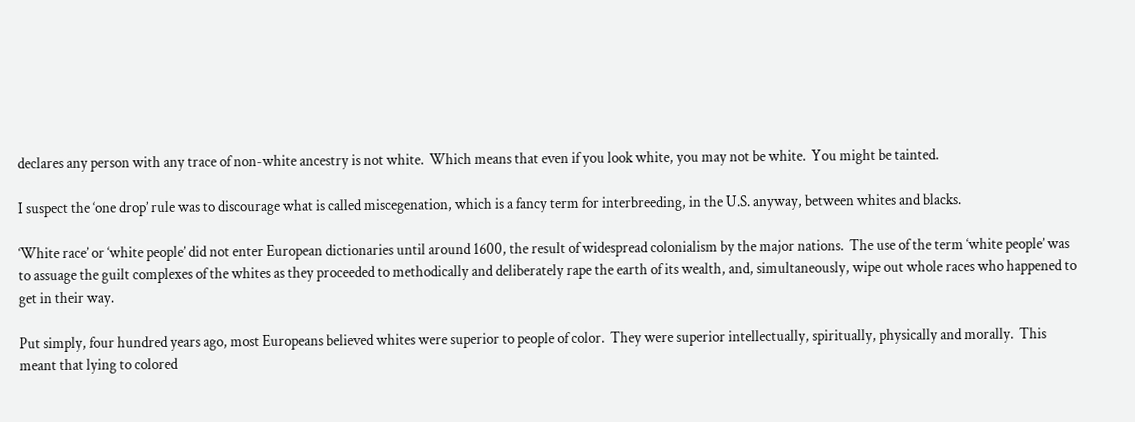declares any person with any trace of non-white ancestry is not white.  Which means that even if you look white, you may not be white.  You might be tainted.

I suspect the ‘one drop’ rule was to discourage what is called miscegenation, which is a fancy term for interbreeding, in the U.S. anyway, between whites and blacks.

‘White race’ or ‘white people’ did not enter European dictionaries until around 1600, the result of widespread colonialism by the major nations.  The use of the term ‘white people’ was to assuage the guilt complexes of the whites as they proceeded to methodically and deliberately rape the earth of its wealth, and, simultaneously, wipe out whole races who happened to get in their way.

Put simply, four hundred years ago, most Europeans believed whites were superior to people of color.  They were superior intellectually, spiritually, physically and morally.  This meant that lying to colored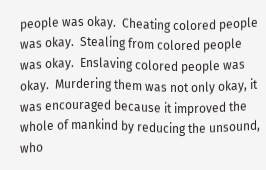people was okay.  Cheating colored people was okay.  Stealing from colored people was okay.  Enslaving colored people was okay.  Murdering them was not only okay, it was encouraged because it improved the whole of mankind by reducing the unsound, who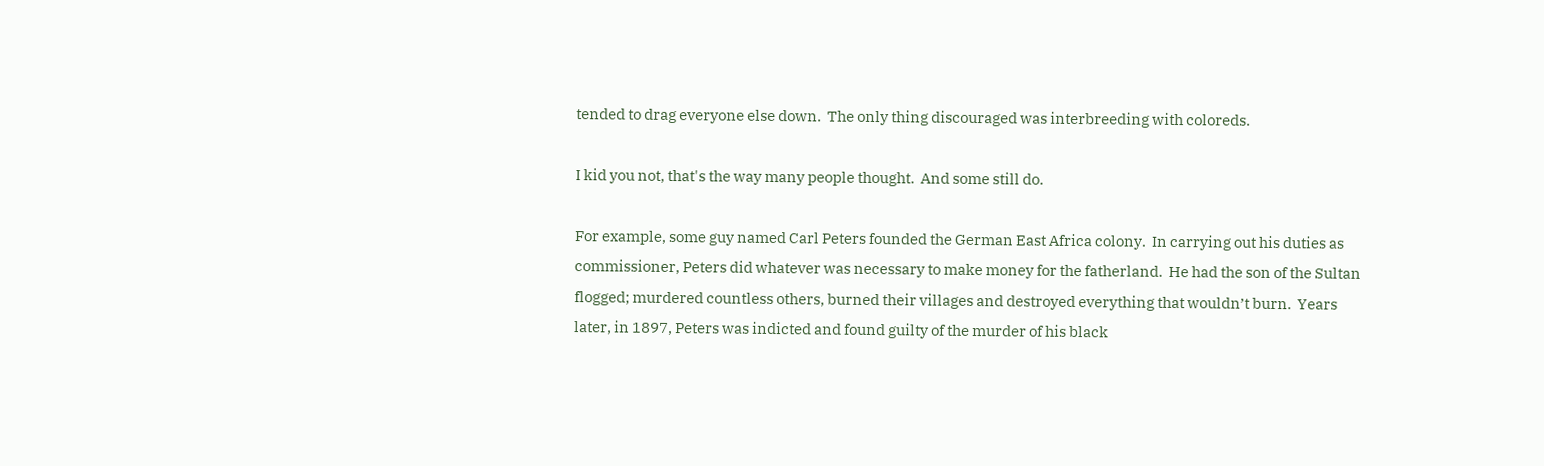tended to drag everyone else down.  The only thing discouraged was interbreeding with coloreds.

I kid you not, that's the way many people thought.  And some still do.

For example, some guy named Carl Peters founded the German East Africa colony.  In carrying out his duties as commissioner, Peters did whatever was necessary to make money for the fatherland.  He had the son of the Sultan flogged; murdered countless others, burned their villages and destroyed everything that wouldn’t burn.  Years later, in 1897, Peters was indicted and found guilty of the murder of his black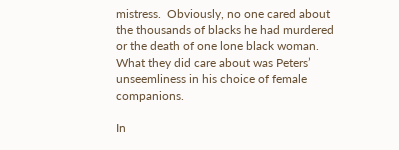mistress.  Obviously, no one cared about the thousands of blacks he had murdered or the death of one lone black woman.  What they did care about was Peters’ unseemliness in his choice of female companions.

In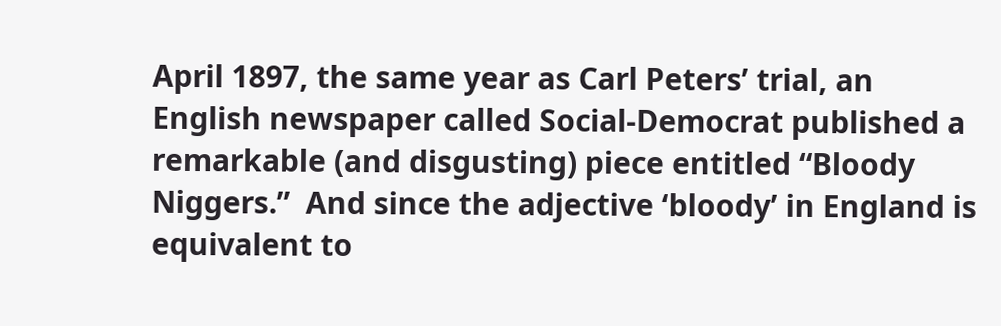April 1897, the same year as Carl Peters’ trial, an English newspaper called Social-Democrat published a remarkable (and disgusting) piece entitled “Bloody Niggers.”  And since the adjective ‘bloody’ in England is equivalent to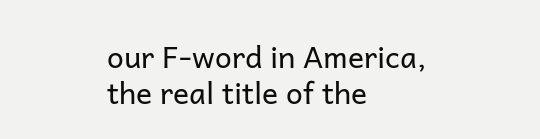our F-word in America, the real title of the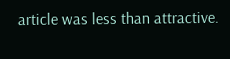article was less than attractive.